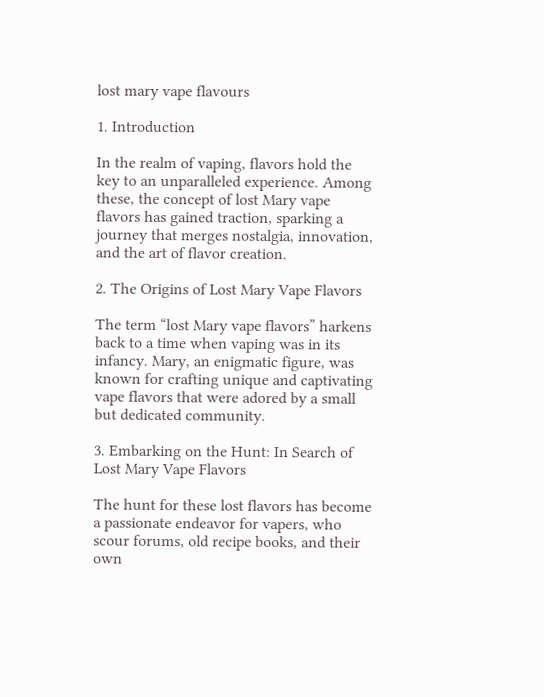lost mary vape flavours

1. Introduction

In the realm of vaping, flavors hold the key to an unparalleled experience. Among these, the concept of lost Mary vape flavors has gained traction, sparking a journey that merges nostalgia, innovation, and the art of flavor creation.

2. The Origins of Lost Mary Vape Flavors

The term “lost Mary vape flavors” harkens back to a time when vaping was in its infancy. Mary, an enigmatic figure, was known for crafting unique and captivating vape flavors that were adored by a small but dedicated community.

3. Embarking on the Hunt: In Search of Lost Mary Vape Flavors

The hunt for these lost flavors has become a passionate endeavor for vapers, who scour forums, old recipe books, and their own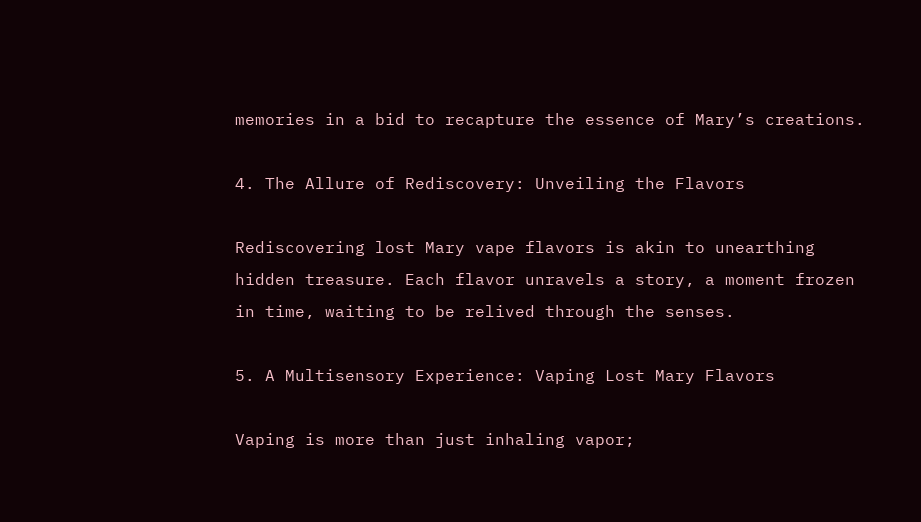memories in a bid to recapture the essence of Mary’s creations.

4. The Allure of Rediscovery: Unveiling the Flavors

Rediscovering lost Mary vape flavors is akin to unearthing hidden treasure. Each flavor unravels a story, a moment frozen in time, waiting to be relived through the senses.

5. A Multisensory Experience: Vaping Lost Mary Flavors

Vaping is more than just inhaling vapor;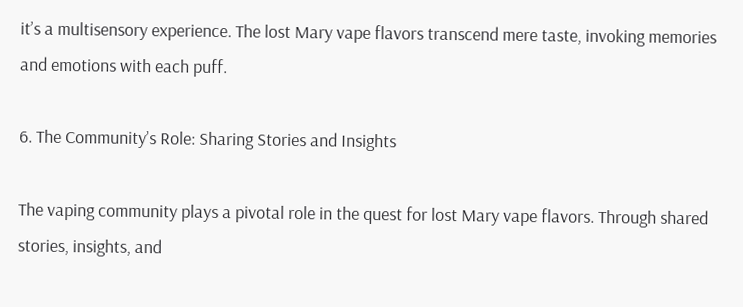it’s a multisensory experience. The lost Mary vape flavors transcend mere taste, invoking memories and emotions with each puff.

6. The Community’s Role: Sharing Stories and Insights

The vaping community plays a pivotal role in the quest for lost Mary vape flavors. Through shared stories, insights, and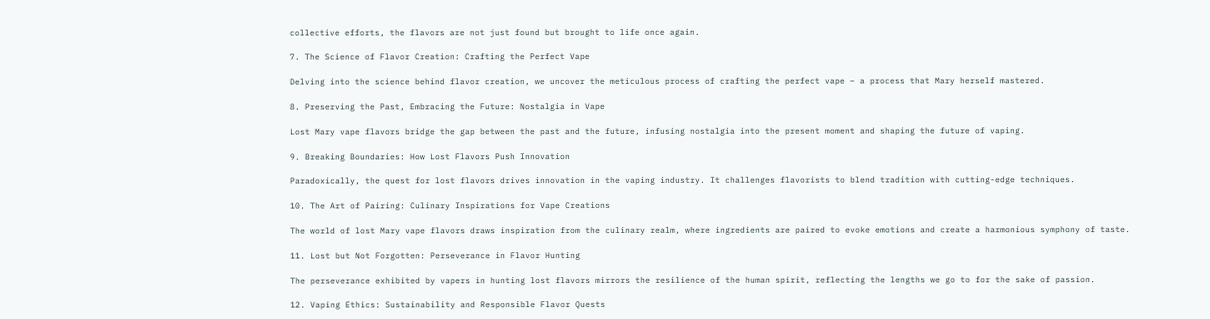collective efforts, the flavors are not just found but brought to life once again.

7. The Science of Flavor Creation: Crafting the Perfect Vape

Delving into the science behind flavor creation, we uncover the meticulous process of crafting the perfect vape – a process that Mary herself mastered.

8. Preserving the Past, Embracing the Future: Nostalgia in Vape

Lost Mary vape flavors bridge the gap between the past and the future, infusing nostalgia into the present moment and shaping the future of vaping.

9. Breaking Boundaries: How Lost Flavors Push Innovation

Paradoxically, the quest for lost flavors drives innovation in the vaping industry. It challenges flavorists to blend tradition with cutting-edge techniques.

10. The Art of Pairing: Culinary Inspirations for Vape Creations

The world of lost Mary vape flavors draws inspiration from the culinary realm, where ingredients are paired to evoke emotions and create a harmonious symphony of taste.

11. Lost but Not Forgotten: Perseverance in Flavor Hunting

The perseverance exhibited by vapers in hunting lost flavors mirrors the resilience of the human spirit, reflecting the lengths we go to for the sake of passion.

12. Vaping Ethics: Sustainability and Responsible Flavor Quests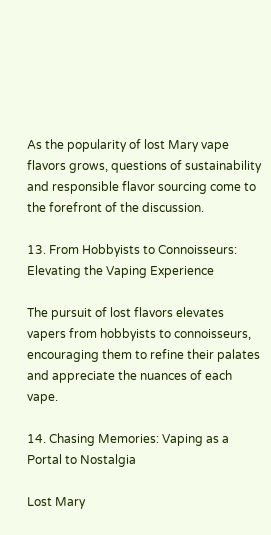As the popularity of lost Mary vape flavors grows, questions of sustainability and responsible flavor sourcing come to the forefront of the discussion.

13. From Hobbyists to Connoisseurs: Elevating the Vaping Experience

The pursuit of lost flavors elevates vapers from hobbyists to connoisseurs, encouraging them to refine their palates and appreciate the nuances of each vape.

14. Chasing Memories: Vaping as a Portal to Nostalgia

Lost Mary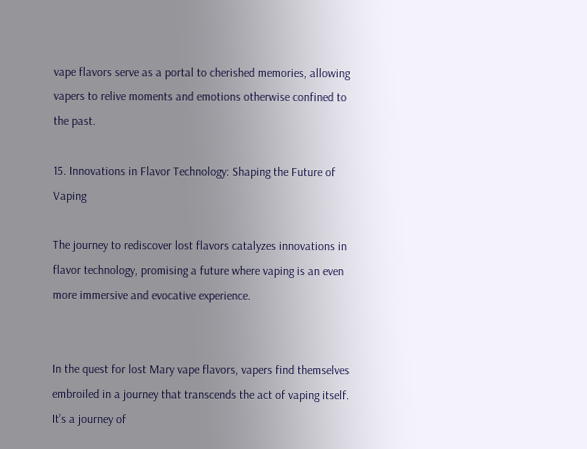vape flavors serve as a portal to cherished memories, allowing vapers to relive moments and emotions otherwise confined to the past.

15. Innovations in Flavor Technology: Shaping the Future of Vaping

The journey to rediscover lost flavors catalyzes innovations in flavor technology, promising a future where vaping is an even more immersive and evocative experience.


In the quest for lost Mary vape flavors, vapers find themselves embroiled in a journey that transcends the act of vaping itself. It’s a journey of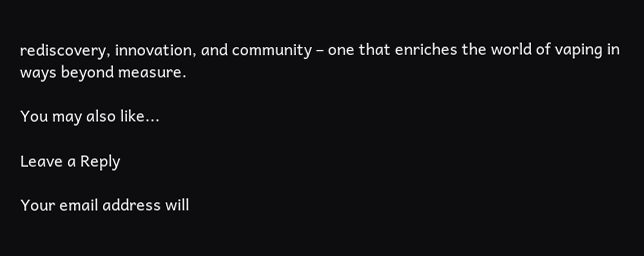rediscovery, innovation, and community – one that enriches the world of vaping in ways beyond measure.

You may also like...

Leave a Reply

Your email address will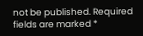not be published. Required fields are marked *